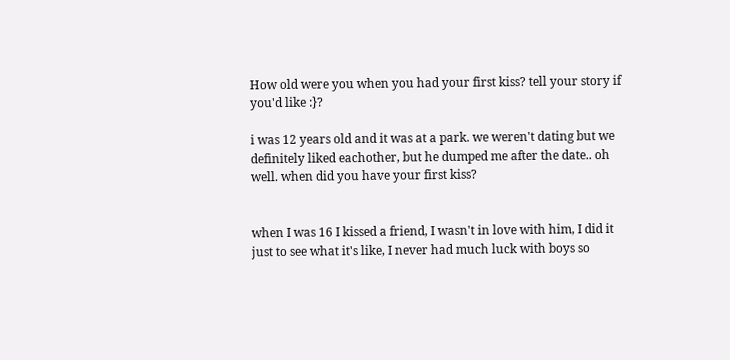How old were you when you had your first kiss? tell your story if you'd like :}?

i was 12 years old and it was at a park. we weren't dating but we definitely liked eachother, but he dumped me after the date.. oh well. when did you have your first kiss?


when I was 16 I kissed a friend, I wasn't in love with him, I did it just to see what it's like, I never had much luck with boys so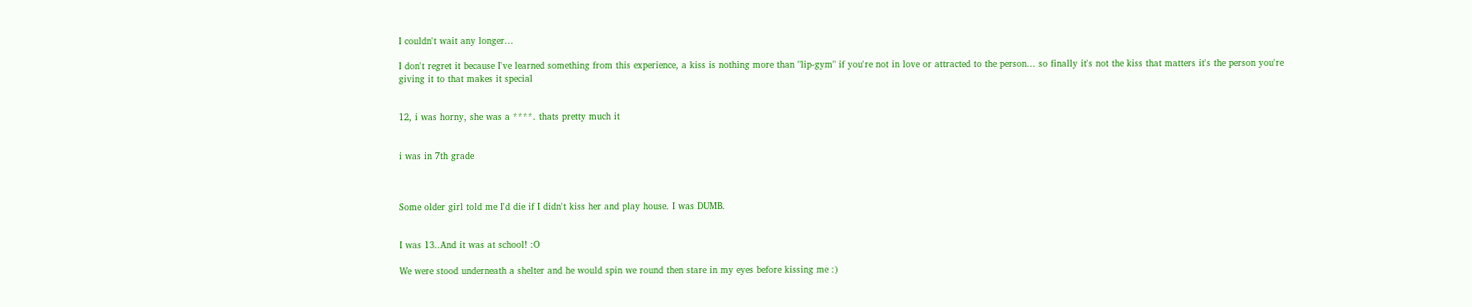I couldn't wait any longer...

I don't regret it because I've learned something from this experience, a kiss is nothing more than "lip-gym" if you're not in love or attracted to the person... so finally it's not the kiss that matters it's the person you're giving it to that makes it special


12, i was horny, she was a ****. thats pretty much it


i was in 7th grade



Some older girl told me I'd die if I didn't kiss her and play house. I was DUMB.


I was 13..And it was at school! :O

We were stood underneath a shelter and he would spin we round then stare in my eyes before kissing me :)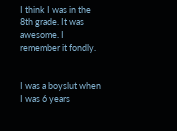I think I was in the 8th grade. It was awesome. I remember it fondly.


I was a boyslut when I was 6 years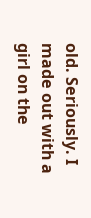old. Seriously. I made out with a girl on the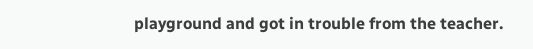playground and got in trouble from the teacher.